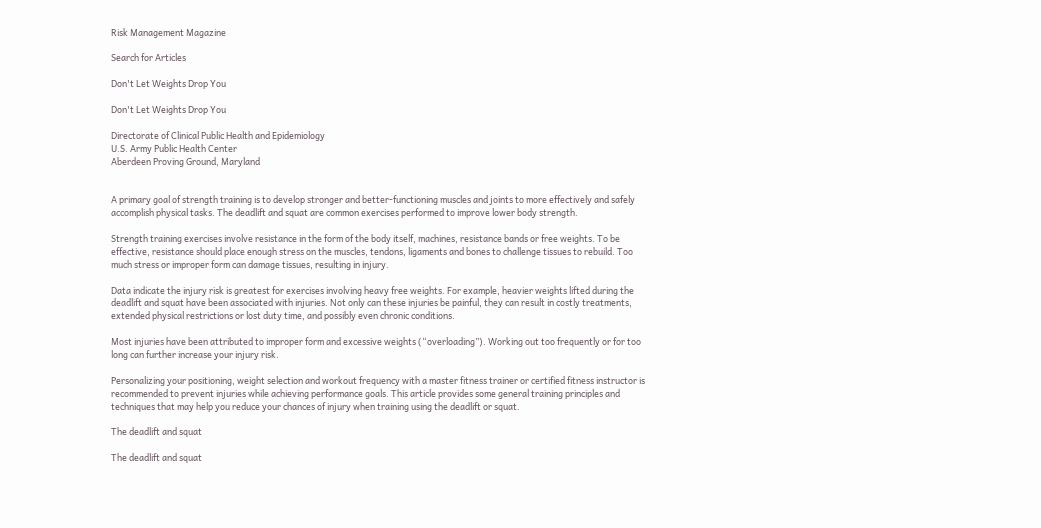Risk Management Magazine

Search for Articles

Don't Let Weights Drop You

Don't Let Weights Drop You

Directorate of Clinical Public Health and Epidemiology
U.S. Army Public Health Center
Aberdeen Proving Ground, Maryland


A primary goal of strength training is to develop stronger and better-functioning muscles and joints to more effectively and safely accomplish physical tasks. The deadlift and squat are common exercises performed to improve lower body strength.

Strength training exercises involve resistance in the form of the body itself, machines, resistance bands or free weights. To be effective, resistance should place enough stress on the muscles, tendons, ligaments and bones to challenge tissues to rebuild. Too much stress or improper form can damage tissues, resulting in injury.

Data indicate the injury risk is greatest for exercises involving heavy free weights. For example, heavier weights lifted during the deadlift and squat have been associated with injuries. Not only can these injuries be painful, they can result in costly treatments, extended physical restrictions or lost duty time, and possibly even chronic conditions.

Most injuries have been attributed to improper form and excessive weights (“overloading”). Working out too frequently or for too long can further increase your injury risk.

Personalizing your positioning, weight selection and workout frequency with a master fitness trainer or certified fitness instructor is recommended to prevent injuries while achieving performance goals. This article provides some general training principles and techniques that may help you reduce your chances of injury when training using the deadlift or squat.

The deadlift and squat

The deadlift and squat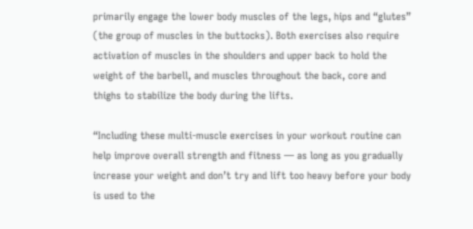primarily engage the lower body muscles of the legs, hips and “glutes” (the group of muscles in the buttocks). Both exercises also require activation of muscles in the shoulders and upper back to hold the weight of the barbell, and muscles throughout the back, core and thighs to stabilize the body during the lifts.

“Including these multi-muscle exercises in your workout routine can help improve overall strength and fitness — as long as you gradually increase your weight and don’t try and lift too heavy before your body is used to the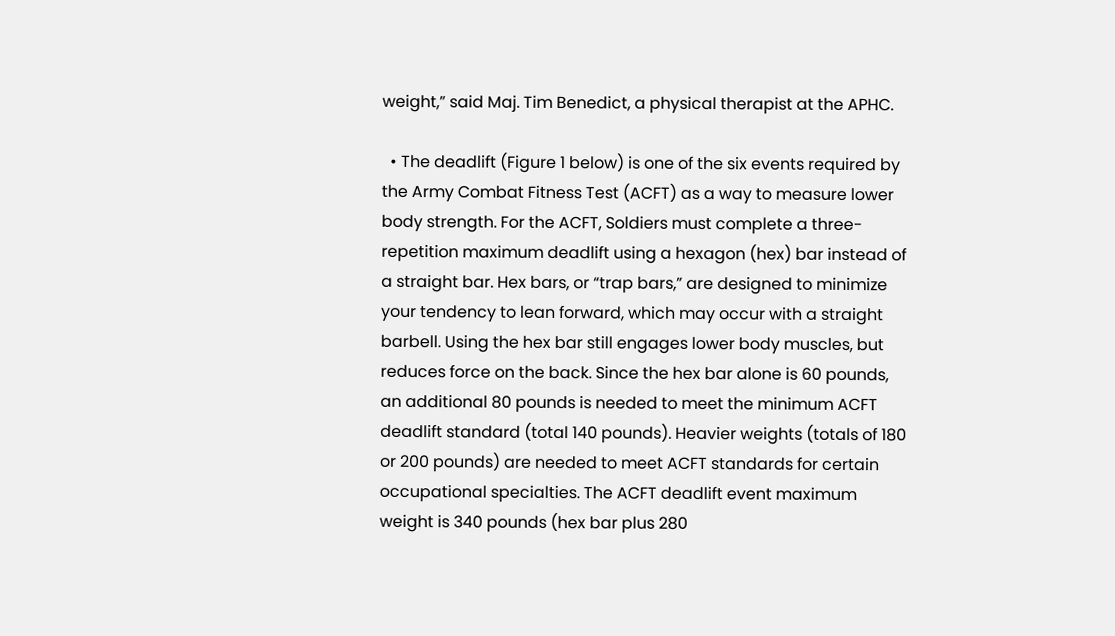weight,” said Maj. Tim Benedict, a physical therapist at the APHC.

  • The deadlift (Figure 1 below) is one of the six events required by the Army Combat Fitness Test (ACFT) as a way to measure lower body strength. For the ACFT, Soldiers must complete a three-repetition maximum deadlift using a hexagon (hex) bar instead of a straight bar. Hex bars, or “trap bars,” are designed to minimize your tendency to lean forward, which may occur with a straight barbell. Using the hex bar still engages lower body muscles, but reduces force on the back. Since the hex bar alone is 60 pounds, an additional 80 pounds is needed to meet the minimum ACFT deadlift standard (total 140 pounds). Heavier weights (totals of 180 or 200 pounds) are needed to meet ACFT standards for certain occupational specialties. The ACFT deadlift event maximum weight is 340 pounds (hex bar plus 280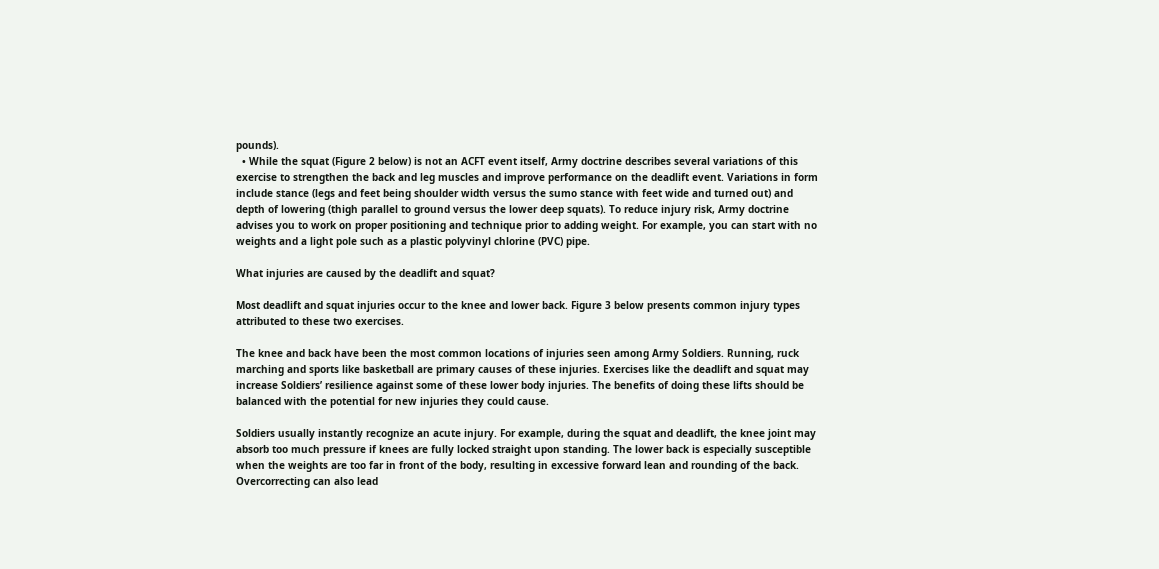pounds).
  • While the squat (Figure 2 below) is not an ACFT event itself, Army doctrine describes several variations of this exercise to strengthen the back and leg muscles and improve performance on the deadlift event. Variations in form include stance (legs and feet being shoulder width versus the sumo stance with feet wide and turned out) and depth of lowering (thigh parallel to ground versus the lower deep squats). To reduce injury risk, Army doctrine advises you to work on proper positioning and technique prior to adding weight. For example, you can start with no weights and a light pole such as a plastic polyvinyl chlorine (PVC) pipe.

What injuries are caused by the deadlift and squat?

Most deadlift and squat injuries occur to the knee and lower back. Figure 3 below presents common injury types attributed to these two exercises.

The knee and back have been the most common locations of injuries seen among Army Soldiers. Running, ruck marching and sports like basketball are primary causes of these injuries. Exercises like the deadlift and squat may increase Soldiers’ resilience against some of these lower body injuries. The benefits of doing these lifts should be balanced with the potential for new injuries they could cause.

Soldiers usually instantly recognize an acute injury. For example, during the squat and deadlift, the knee joint may absorb too much pressure if knees are fully locked straight upon standing. The lower back is especially susceptible when the weights are too far in front of the body, resulting in excessive forward lean and rounding of the back. Overcorrecting can also lead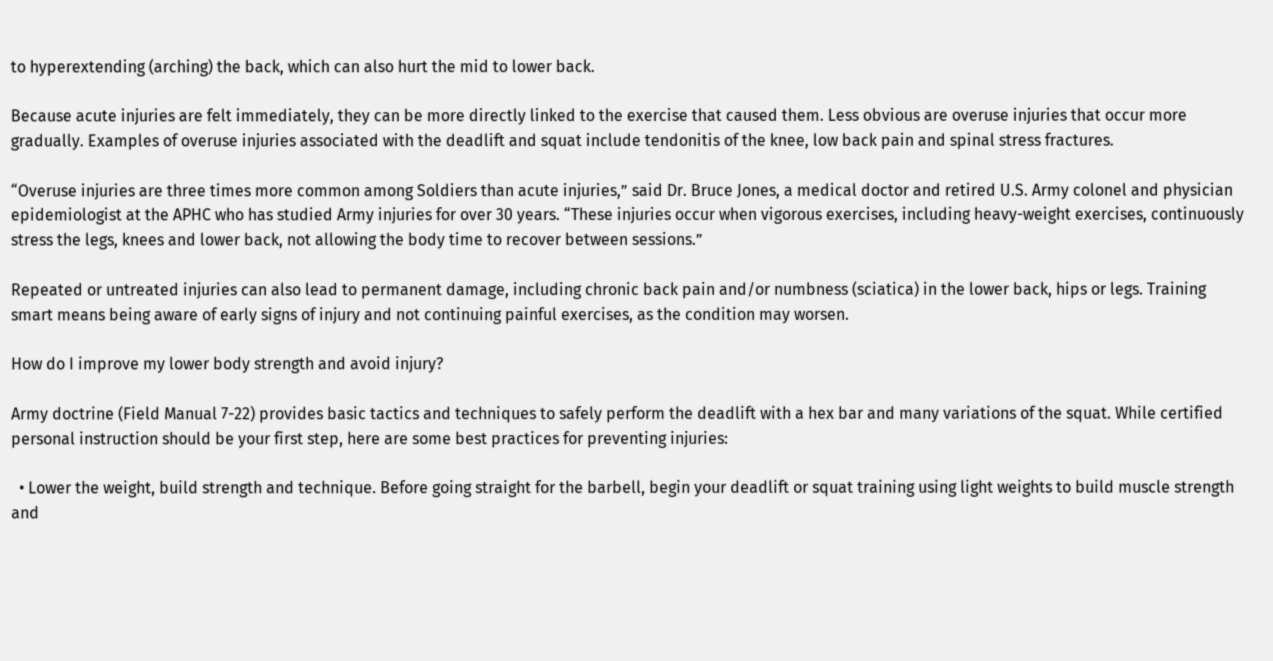to hyperextending (arching) the back, which can also hurt the mid to lower back.

Because acute injuries are felt immediately, they can be more directly linked to the exercise that caused them. Less obvious are overuse injuries that occur more gradually. Examples of overuse injuries associated with the deadlift and squat include tendonitis of the knee, low back pain and spinal stress fractures.

“Overuse injuries are three times more common among Soldiers than acute injuries,” said Dr. Bruce Jones, a medical doctor and retired U.S. Army colonel and physician epidemiologist at the APHC who has studied Army injuries for over 30 years. “These injuries occur when vigorous exercises, including heavy-weight exercises, continuously stress the legs, knees and lower back, not allowing the body time to recover between sessions.”

Repeated or untreated injuries can also lead to permanent damage, including chronic back pain and/or numbness (sciatica) in the lower back, hips or legs. Training smart means being aware of early signs of injury and not continuing painful exercises, as the condition may worsen.

How do I improve my lower body strength and avoid injury?

Army doctrine (Field Manual 7-22) provides basic tactics and techniques to safely perform the deadlift with a hex bar and many variations of the squat. While certified personal instruction should be your first step, here are some best practices for preventing injuries:

  • Lower the weight, build strength and technique. Before going straight for the barbell, begin your deadlift or squat training using light weights to build muscle strength and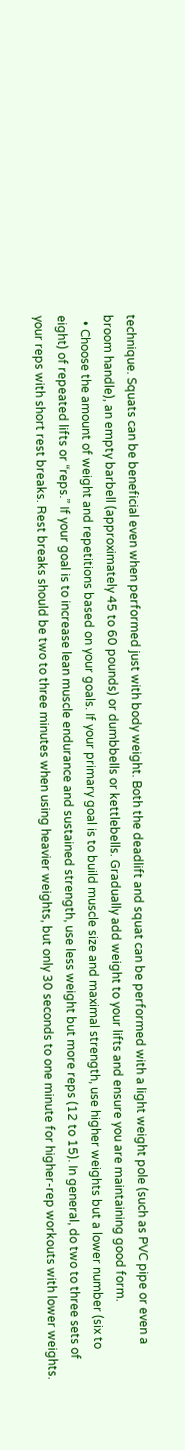technique. Squats can be beneficial even when performed just with body weight. Both the deadlift and squat can be performed with a light weight pole (such as PVC pipe or even a broom handle), an empty barbell (approximately 45 to 60 pounds) or dumbbells or kettlebells. Gradually add weight to your lifts and ensure you are maintaining good form.
  • Choose the amount of weight and repetitions based on your goals. If your primary goal is to build muscle size and maximal strength, use higher weights but a lower number (six to eight) of repeated lifts or “reps.” If your goal is to increase lean muscle endurance and sustained strength, use less weight but more reps (12 to 15). In general, do two to three sets of your reps with short rest breaks. Rest breaks should be two to three minutes when using heavier weights, but only 30 seconds to one minute for higher-rep workouts with lower weights.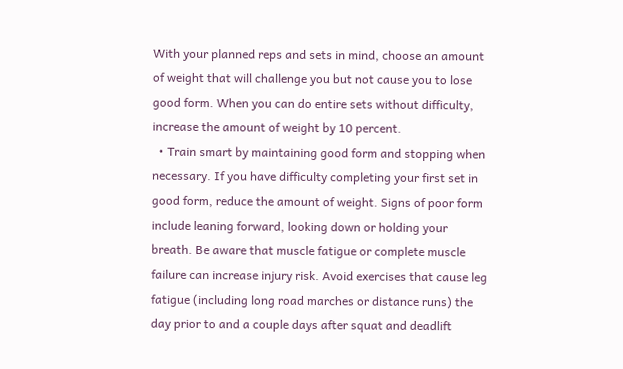With your planned reps and sets in mind, choose an amount of weight that will challenge you but not cause you to lose good form. When you can do entire sets without difficulty, increase the amount of weight by 10 percent.
  • Train smart by maintaining good form and stopping when necessary. If you have difficulty completing your first set in good form, reduce the amount of weight. Signs of poor form include leaning forward, looking down or holding your breath. Be aware that muscle fatigue or complete muscle failure can increase injury risk. Avoid exercises that cause leg fatigue (including long road marches or distance runs) the day prior to and a couple days after squat and deadlift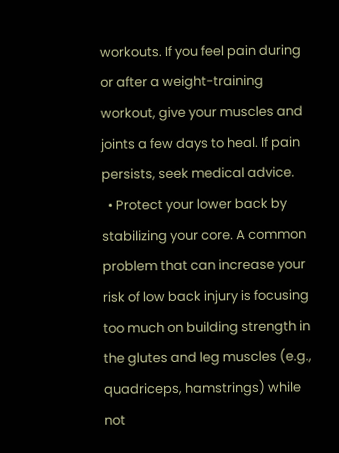workouts. If you feel pain during or after a weight-training workout, give your muscles and joints a few days to heal. If pain persists, seek medical advice.
  • Protect your lower back by stabilizing your core. A common problem that can increase your risk of low back injury is focusing too much on building strength in the glutes and leg muscles (e.g., quadriceps, hamstrings) while not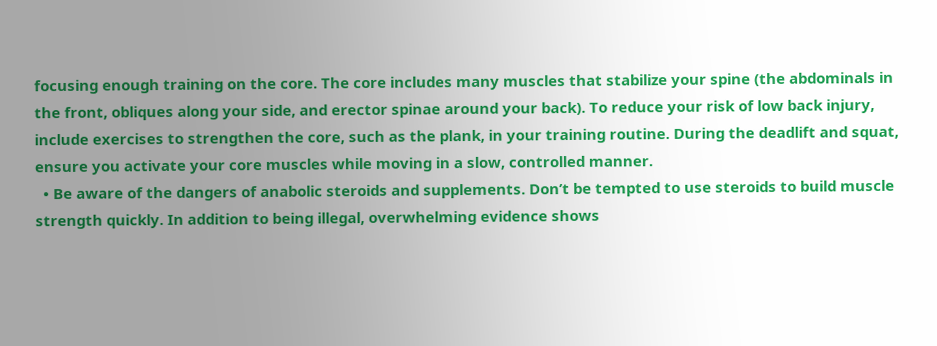focusing enough training on the core. The core includes many muscles that stabilize your spine (the abdominals in the front, obliques along your side, and erector spinae around your back). To reduce your risk of low back injury, include exercises to strengthen the core, such as the plank, in your training routine. During the deadlift and squat, ensure you activate your core muscles while moving in a slow, controlled manner.
  • Be aware of the dangers of anabolic steroids and supplements. Don’t be tempted to use steroids to build muscle strength quickly. In addition to being illegal, overwhelming evidence shows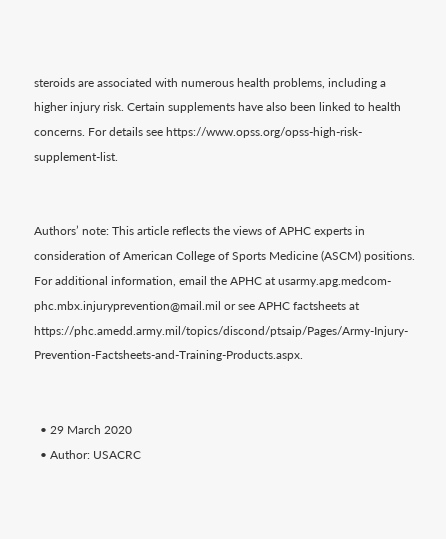steroids are associated with numerous health problems, including a higher injury risk. Certain supplements have also been linked to health concerns. For details see https://www.opss.org/opss-high-risk-supplement-list.


Authors’ note: This article reflects the views of APHC experts in consideration of American College of Sports Medicine (ASCM) positions. For additional information, email the APHC at usarmy.apg.medcom-phc.mbx.injuryprevention@mail.mil or see APHC factsheets at https://phc.amedd.army.mil/topics/discond/ptsaip/Pages/Army-Injury-Prevention-Factsheets-and-Training-Products.aspx.


  • 29 March 2020
  • Author: USACRC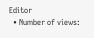Editor
  • Number of views: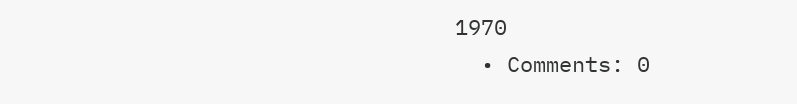1970
  • Comments: 0